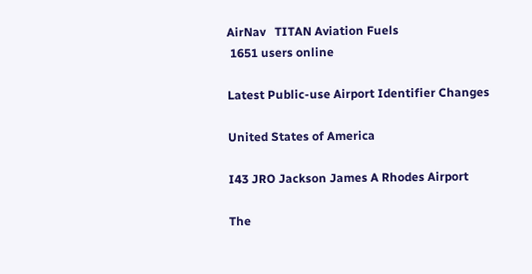AirNav   TITAN Aviation Fuels
 1651 users online

Latest Public-use Airport Identifier Changes

United States of America

I43 JRO Jackson James A Rhodes Airport

The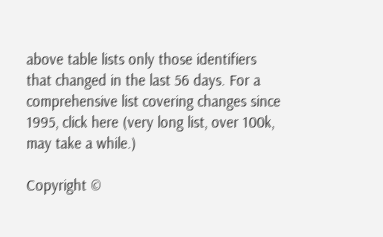above table lists only those identifiers that changed in the last 56 days. For a comprehensive list covering changes since 1995, click here (very long list, over 100k, may take a while.)

Copyright ©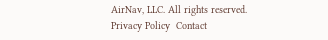AirNav, LLC. All rights reserved. Privacy Policy  Contact